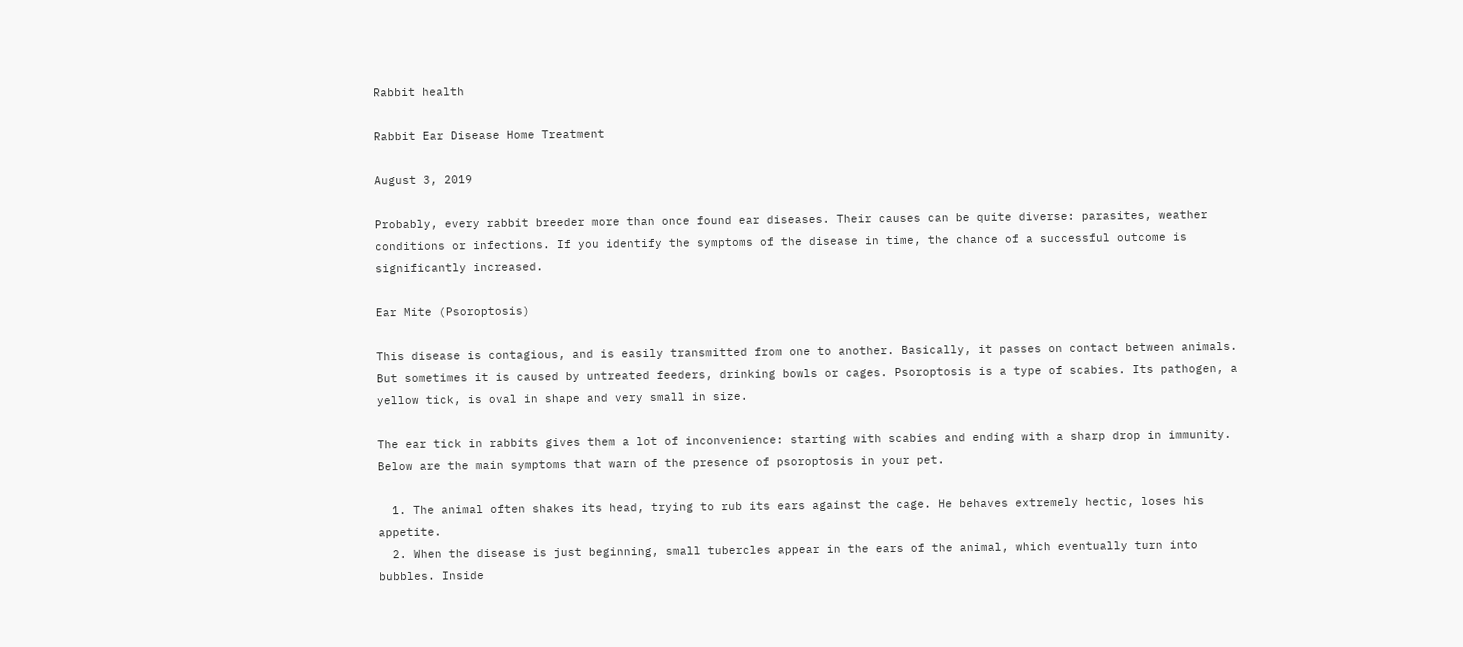Rabbit health

Rabbit Ear Disease Home Treatment

August 3, 2019

Probably, every rabbit breeder more than once found ear diseases. Their causes can be quite diverse: parasites, weather conditions or infections. If you identify the symptoms of the disease in time, the chance of a successful outcome is significantly increased.

Ear Mite (Psoroptosis)

This disease is contagious, and is easily transmitted from one to another. Basically, it passes on contact between animals. But sometimes it is caused by untreated feeders, drinking bowls or cages. Psoroptosis is a type of scabies. Its pathogen, a yellow tick, is oval in shape and very small in size.

The ear tick in rabbits gives them a lot of inconvenience: starting with scabies and ending with a sharp drop in immunity. Below are the main symptoms that warn of the presence of psoroptosis in your pet.

  1. The animal often shakes its head, trying to rub its ears against the cage. He behaves extremely hectic, loses his appetite.
  2. When the disease is just beginning, small tubercles appear in the ears of the animal, which eventually turn into bubbles. Inside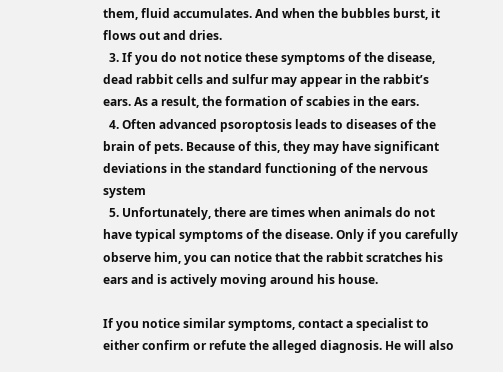them, fluid accumulates. And when the bubbles burst, it flows out and dries.
  3. If you do not notice these symptoms of the disease, dead rabbit cells and sulfur may appear in the rabbit’s ears. As a result, the formation of scabies in the ears.
  4. Often advanced psoroptosis leads to diseases of the brain of pets. Because of this, they may have significant deviations in the standard functioning of the nervous system
  5. Unfortunately, there are times when animals do not have typical symptoms of the disease. Only if you carefully observe him, you can notice that the rabbit scratches his ears and is actively moving around his house.

If you notice similar symptoms, contact a specialist to either confirm or refute the alleged diagnosis. He will also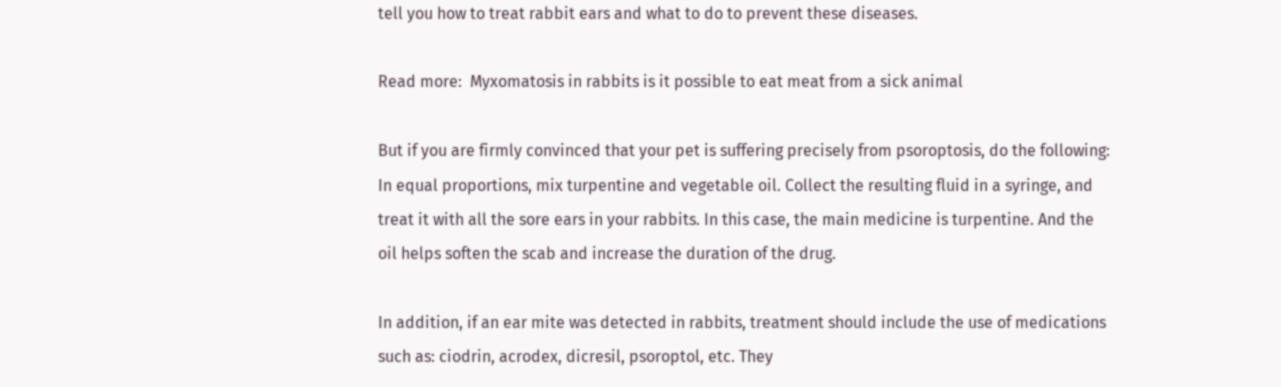tell you how to treat rabbit ears and what to do to prevent these diseases.

Read more:  Myxomatosis in rabbits is it possible to eat meat from a sick animal

But if you are firmly convinced that your pet is suffering precisely from psoroptosis, do the following: In equal proportions, mix turpentine and vegetable oil. Collect the resulting fluid in a syringe, and treat it with all the sore ears in your rabbits. In this case, the main medicine is turpentine. And the oil helps soften the scab and increase the duration of the drug.

In addition, if an ear mite was detected in rabbits, treatment should include the use of medications such as: ciodrin, acrodex, dicresil, psoroptol, etc. They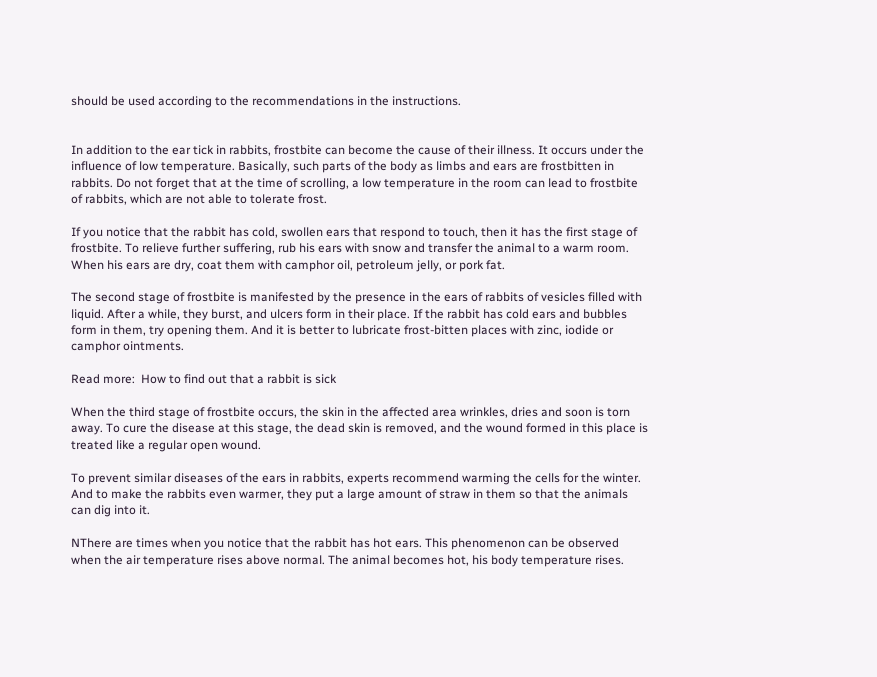should be used according to the recommendations in the instructions.


In addition to the ear tick in rabbits, frostbite can become the cause of their illness. It occurs under the influence of low temperature. Basically, such parts of the body as limbs and ears are frostbitten in rabbits. Do not forget that at the time of scrolling, a low temperature in the room can lead to frostbite of rabbits, which are not able to tolerate frost.

If you notice that the rabbit has cold, swollen ears that respond to touch, then it has the first stage of frostbite. To relieve further suffering, rub his ears with snow and transfer the animal to a warm room. When his ears are dry, coat them with camphor oil, petroleum jelly, or pork fat.

The second stage of frostbite is manifested by the presence in the ears of rabbits of vesicles filled with liquid. After a while, they burst, and ulcers form in their place. If the rabbit has cold ears and bubbles form in them, try opening them. And it is better to lubricate frost-bitten places with zinc, iodide or camphor ointments.

Read more:  How to find out that a rabbit is sick

When the third stage of frostbite occurs, the skin in the affected area wrinkles, dries and soon is torn away. To cure the disease at this stage, the dead skin is removed, and the wound formed in this place is treated like a regular open wound.

To prevent similar diseases of the ears in rabbits, experts recommend warming the cells for the winter. And to make the rabbits even warmer, they put a large amount of straw in them so that the animals can dig into it.

NThere are times when you notice that the rabbit has hot ears. This phenomenon can be observed when the air temperature rises above normal. The animal becomes hot, his body temperature rises.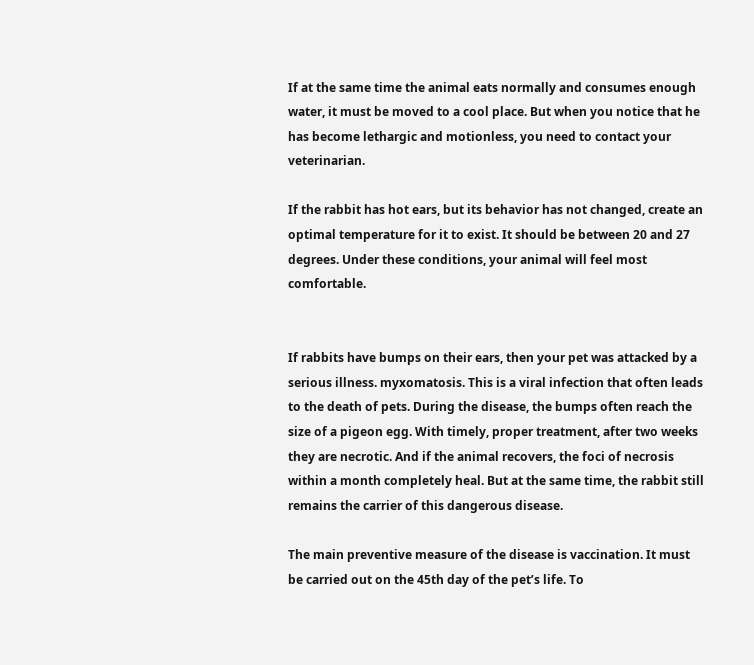If at the same time the animal eats normally and consumes enough water, it must be moved to a cool place. But when you notice that he has become lethargic and motionless, you need to contact your veterinarian.

If the rabbit has hot ears, but its behavior has not changed, create an optimal temperature for it to exist. It should be between 20 and 27 degrees. Under these conditions, your animal will feel most comfortable.


If rabbits have bumps on their ears, then your pet was attacked by a serious illness. myxomatosis. This is a viral infection that often leads to the death of pets. During the disease, the bumps often reach the size of a pigeon egg. With timely, proper treatment, after two weeks they are necrotic. And if the animal recovers, the foci of necrosis within a month completely heal. But at the same time, the rabbit still remains the carrier of this dangerous disease.

The main preventive measure of the disease is vaccination. It must be carried out on the 45th day of the pet’s life. To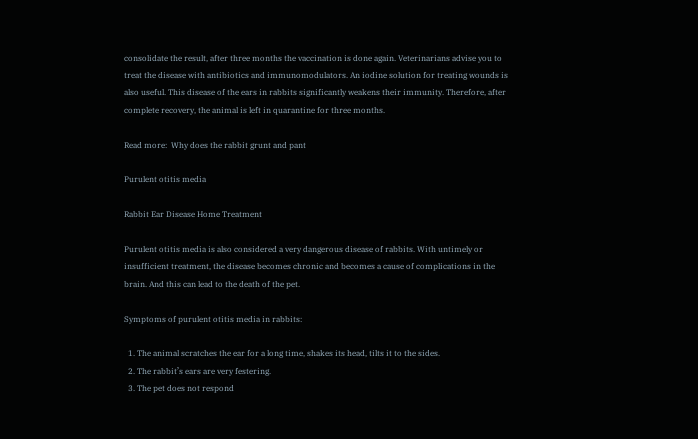consolidate the result, after three months the vaccination is done again. Veterinarians advise you to treat the disease with antibiotics and immunomodulators. An iodine solution for treating wounds is also useful. This disease of the ears in rabbits significantly weakens their immunity. Therefore, after complete recovery, the animal is left in quarantine for three months.

Read more:  Why does the rabbit grunt and pant

Purulent otitis media

Rabbit Ear Disease Home Treatment

Purulent otitis media is also considered a very dangerous disease of rabbits. With untimely or insufficient treatment, the disease becomes chronic and becomes a cause of complications in the brain. And this can lead to the death of the pet.

Symptoms of purulent otitis media in rabbits:

  1. The animal scratches the ear for a long time, shakes its head, tilts it to the sides.
  2. The rabbit’s ears are very festering.
  3. The pet does not respond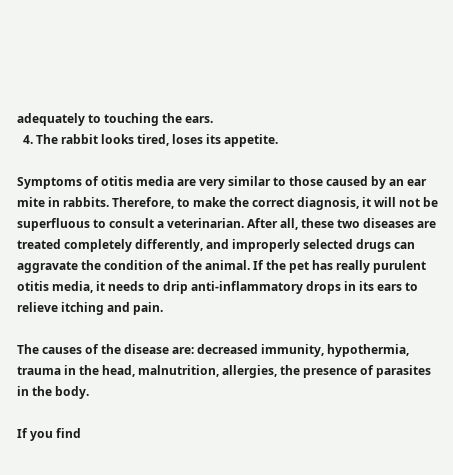adequately to touching the ears.
  4. The rabbit looks tired, loses its appetite.

Symptoms of otitis media are very similar to those caused by an ear mite in rabbits. Therefore, to make the correct diagnosis, it will not be superfluous to consult a veterinarian. After all, these two diseases are treated completely differently, and improperly selected drugs can aggravate the condition of the animal. If the pet has really purulent otitis media, it needs to drip anti-inflammatory drops in its ears to relieve itching and pain.

The causes of the disease are: decreased immunity, hypothermia, trauma in the head, malnutrition, allergies, the presence of parasites in the body.

If you find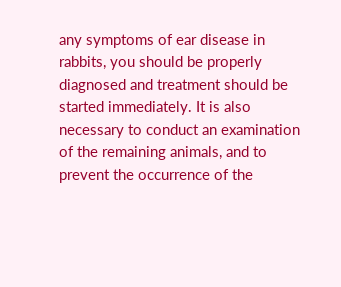any symptoms of ear disease in rabbits, you should be properly diagnosed and treatment should be started immediately. It is also necessary to conduct an examination of the remaining animals, and to prevent the occurrence of the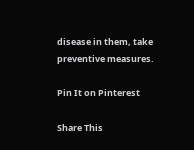disease in them, take preventive measures.

Pin It on Pinterest

Share This